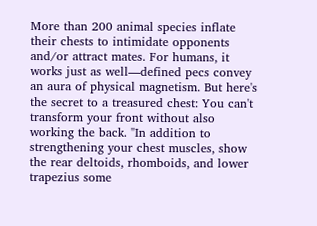More than 200 animal species inflate their chests to intimidate opponents and/or attract mates. For humans, it works just as well—defined pecs convey an aura of physical magnetism. But here's the secret to a treasured chest: You can't transform your front without also working the back. "In addition to strengthening your chest muscles, show the rear deltoids, rhomboids, and lower trapezius some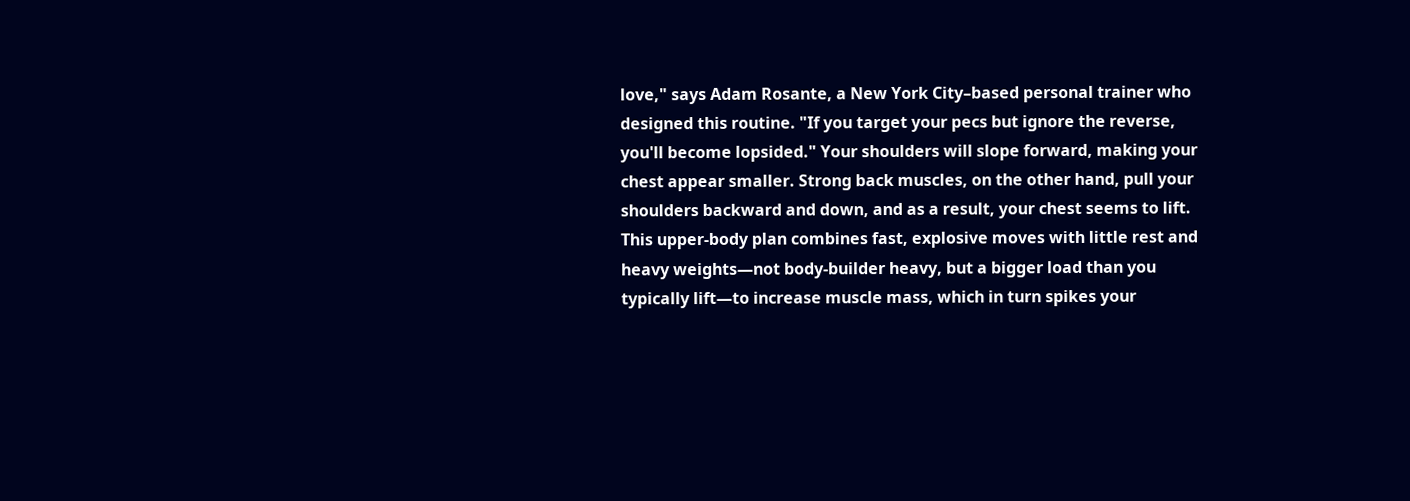love," says Adam Rosante, a New York City–based personal trainer who designed this routine. "If you target your pecs but ignore the reverse, you'll become lopsided." Your shoulders will slope forward, making your chest appear smaller. Strong back muscles, on the other hand, pull your shoulders backward and down, and as a result, your chest seems to lift. This upper-body plan combines fast, explosive moves with little rest and heavy weights—not body-builder heavy, but a bigger load than you typically lift—to increase muscle mass, which in turn spikes your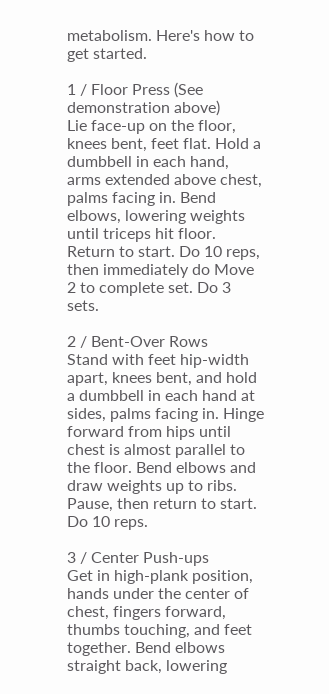metabolism. Here's how to get started.

1 / Floor Press (See demonstration above)
Lie face-up on the floor, knees bent, feet flat. Hold a dumbbell in each hand, arms extended above chest, palms facing in. Bend elbows, lowering weights until triceps hit floor. Return to start. Do 10 reps, then immediately do Move 2 to complete set. Do 3 sets.

2 / Bent-Over Rows
Stand with feet hip-width apart, knees bent, and hold a dumbbell in each hand at sides, palms facing in. Hinge forward from hips until chest is almost parallel to the floor. Bend elbows and draw weights up to ribs. Pause, then return to start. Do 10 reps.

3 / Center Push-ups
Get in high-plank position, hands under the center of chest, fingers forward, thumbs touching, and feet together. Bend elbows straight back, lowering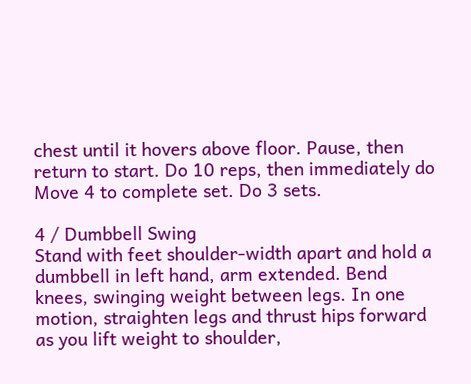chest until it hovers above floor. Pause, then return to start. Do 10 reps, then immediately do Move 4 to complete set. Do 3 sets.

4 / Dumbbell Swing
Stand with feet shoulder-width apart and hold a dumbbell in left hand, arm extended. Bend knees, swinging weight between legs. In one motion, straighten legs and thrust hips forward as you lift weight to shoulder,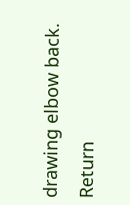drawing elbow back. Return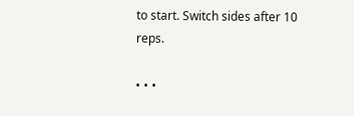to start. Switch sides after 10 reps.

• • •